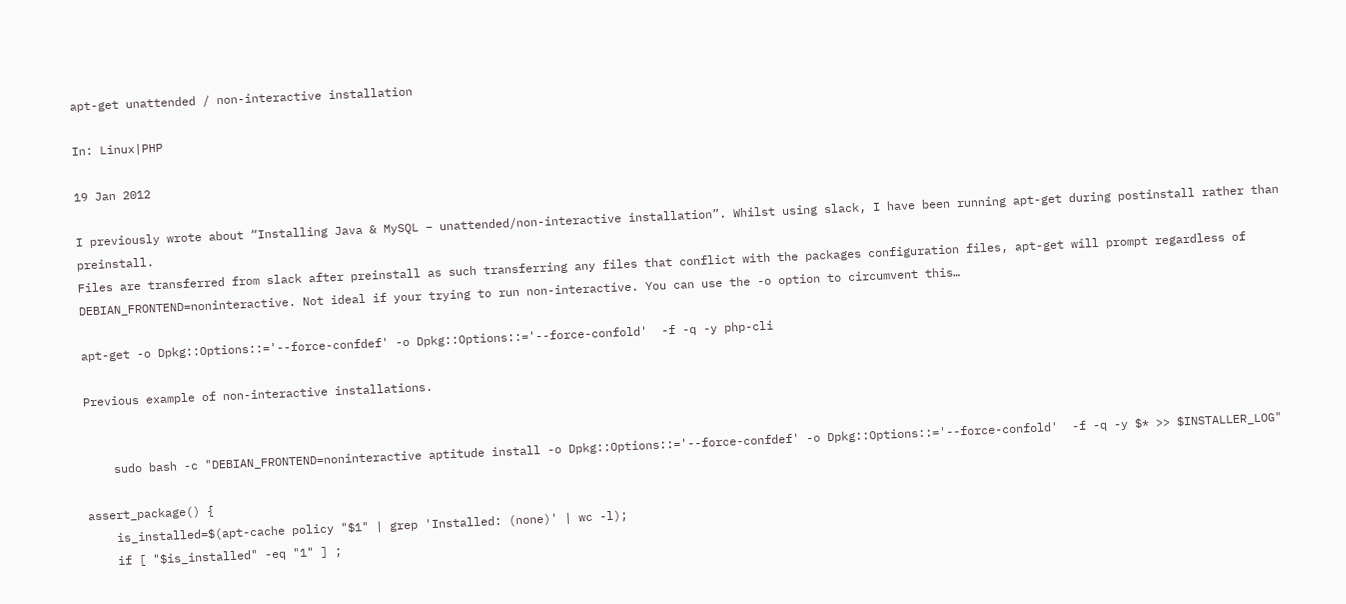apt-get unattended / non-interactive installation

In: Linux|PHP

19 Jan 2012

I previously wrote about “Installing Java & MySQL – unattended/non-interactive installation”. Whilst using slack, I have been running apt-get during postinstall rather than preinstall.
Files are transferred from slack after preinstall as such transferring any files that conflict with the packages configuration files, apt-get will prompt regardless of DEBIAN_FRONTEND=noninteractive. Not ideal if your trying to run non-interactive. You can use the -o option to circumvent this…

apt-get -o Dpkg::Options::='--force-confdef' -o Dpkg::Options::='--force-confold'  -f -q -y php-cli

Previous example of non-interactive installations.


    sudo bash -c "DEBIAN_FRONTEND=noninteractive aptitude install -o Dpkg::Options::='--force-confdef' -o Dpkg::Options::='--force-confold'  -f -q -y $* >> $INSTALLER_LOG"

assert_package() {
    is_installed=$(apt-cache policy "$1" | grep 'Installed: (none)' | wc -l);
    if [ "$is_installed" -eq "1" ] ;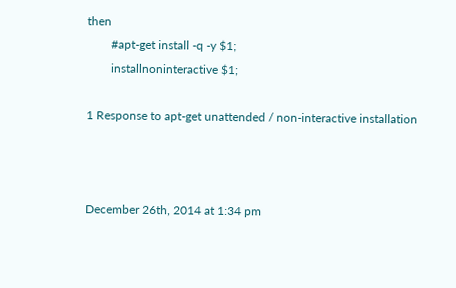then
        #apt-get install -q -y $1;
        installnoninteractive $1;

1 Response to apt-get unattended / non-interactive installation



December 26th, 2014 at 1:34 pm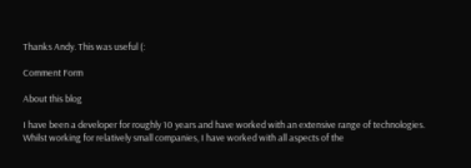Thanks Andy. This was useful (:

Comment Form

About this blog

I have been a developer for roughly 10 years and have worked with an extensive range of technologies. Whilst working for relatively small companies, I have worked with all aspects of the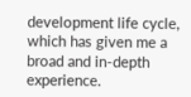development life cycle, which has given me a broad and in-depth experience.